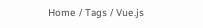Home / Tags / Vue.js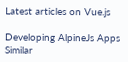Latest articles on Vue.js

Developing AlpineJs Apps Similar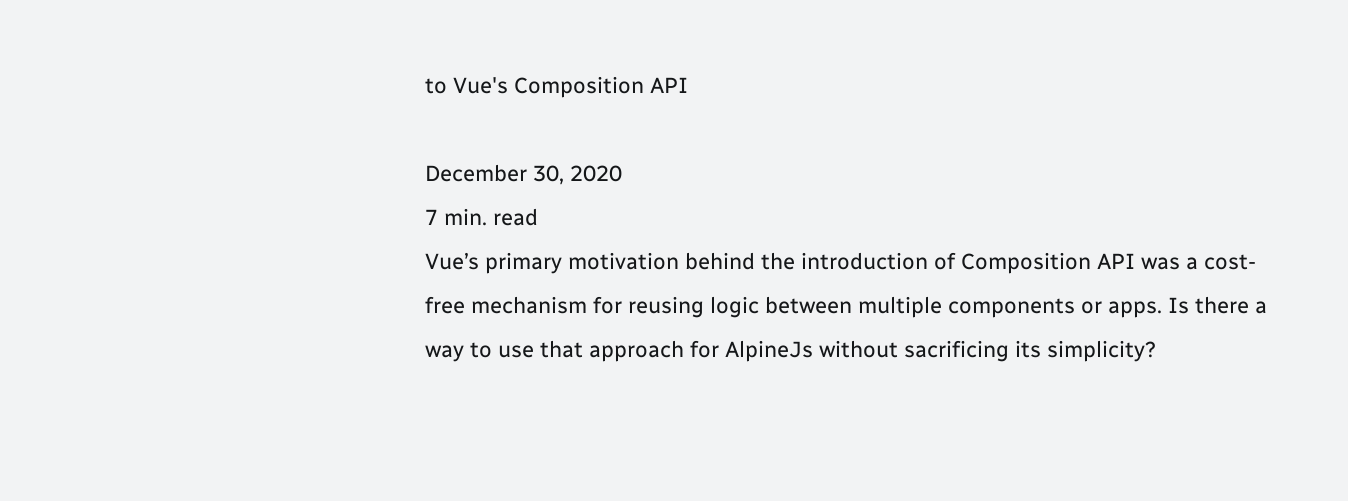to Vue's Composition API

December 30, 2020
7 min. read
Vue’s primary motivation behind the introduction of Composition API was a cost-free mechanism for reusing logic between multiple components or apps. Is there a way to use that approach for AlpineJs without sacrificing its simplicity?